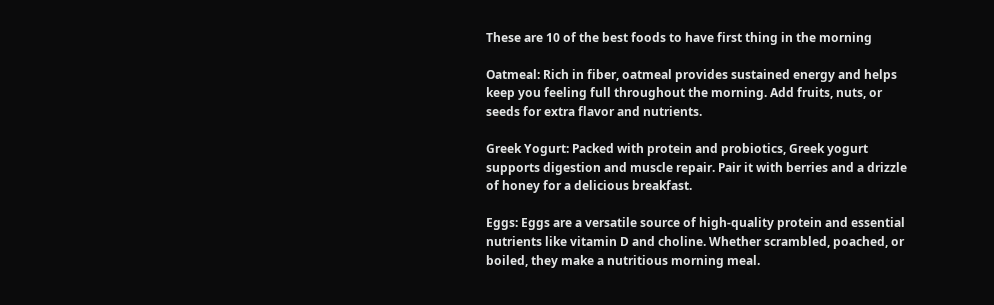These are 10 of the best foods to have first thing in the morning

Oatmeal: Rich in fiber, oatmeal provides sustained energy and helps keep you feeling full throughout the morning. Add fruits, nuts, or seeds for extra flavor and nutrients.

Greek Yogurt: Packed with protein and probiotics, Greek yogurt supports digestion and muscle repair. Pair it with berries and a drizzle of honey for a delicious breakfast.

Eggs: Eggs are a versatile source of high-quality protein and essential nutrients like vitamin D and choline. Whether scrambled, poached, or boiled, they make a nutritious morning meal.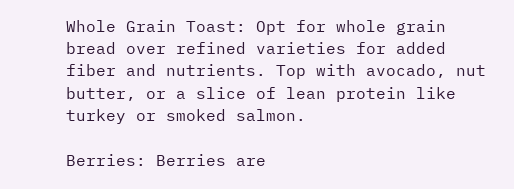Whole Grain Toast: Opt for whole grain bread over refined varieties for added fiber and nutrients. Top with avocado, nut butter, or a slice of lean protein like turkey or smoked salmon.

Berries: Berries are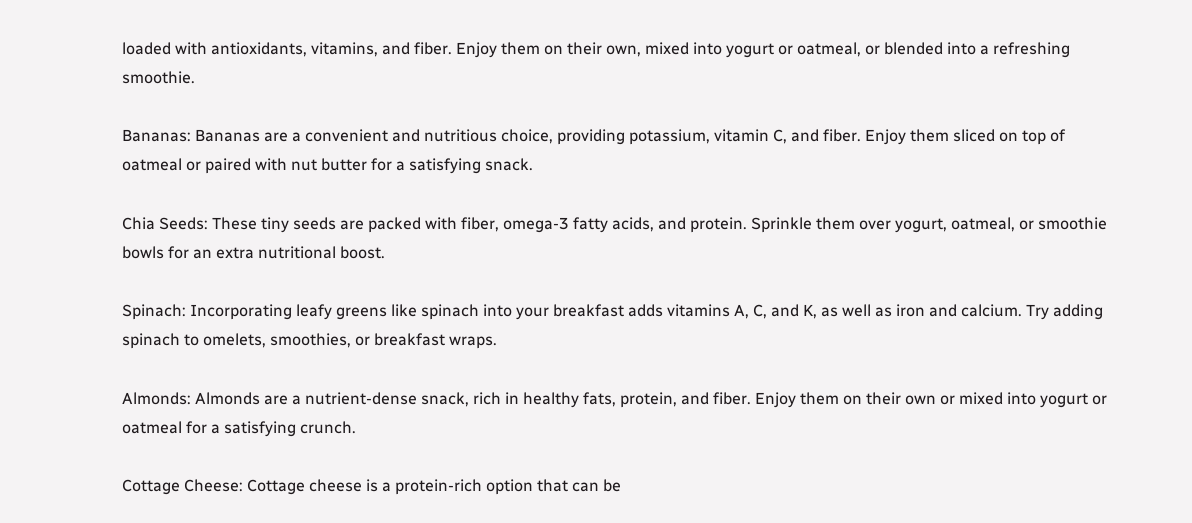loaded with antioxidants, vitamins, and fiber. Enjoy them on their own, mixed into yogurt or oatmeal, or blended into a refreshing smoothie.

Bananas: Bananas are a convenient and nutritious choice, providing potassium, vitamin C, and fiber. Enjoy them sliced on top of oatmeal or paired with nut butter for a satisfying snack.

Chia Seeds: These tiny seeds are packed with fiber, omega-3 fatty acids, and protein. Sprinkle them over yogurt, oatmeal, or smoothie bowls for an extra nutritional boost.

Spinach: Incorporating leafy greens like spinach into your breakfast adds vitamins A, C, and K, as well as iron and calcium. Try adding spinach to omelets, smoothies, or breakfast wraps.

Almonds: Almonds are a nutrient-dense snack, rich in healthy fats, protein, and fiber. Enjoy them on their own or mixed into yogurt or oatmeal for a satisfying crunch.

Cottage Cheese: Cottage cheese is a protein-rich option that can be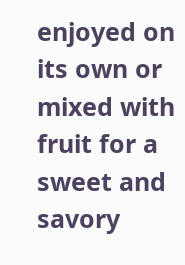enjoyed on its own or mixed with fruit for a sweet and savory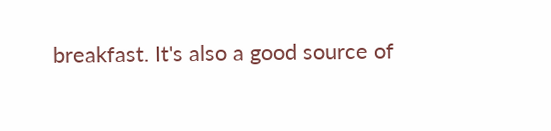breakfast. It's also a good source of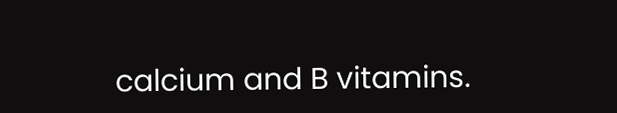calcium and B vitamins.